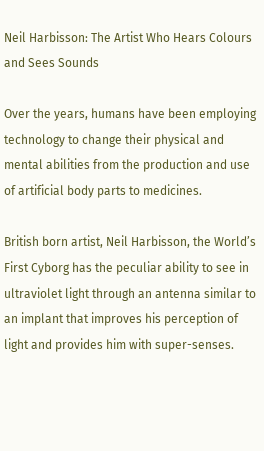Neil Harbisson: The Artist Who Hears Colours and Sees Sounds

Over the years, humans have been employing technology to change their physical and mental abilities from the production and use of artificial body parts to medicines.

British born artist, Neil Harbisson, the World’s First Cyborg has the peculiar ability to see in ultraviolet light through an antenna similar to an implant that improves his perception of light and provides him with super-senses.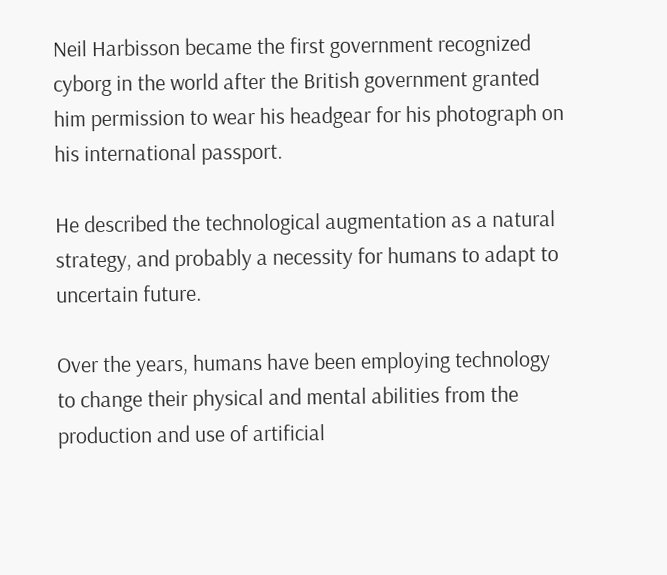Neil Harbisson became the first government recognized cyborg in the world after the British government granted him permission to wear his headgear for his photograph on his international passport.

He described the technological augmentation as a natural strategy, and probably a necessity for humans to adapt to uncertain future.

Over the years, humans have been employing technology to change their physical and mental abilities from the production and use of artificial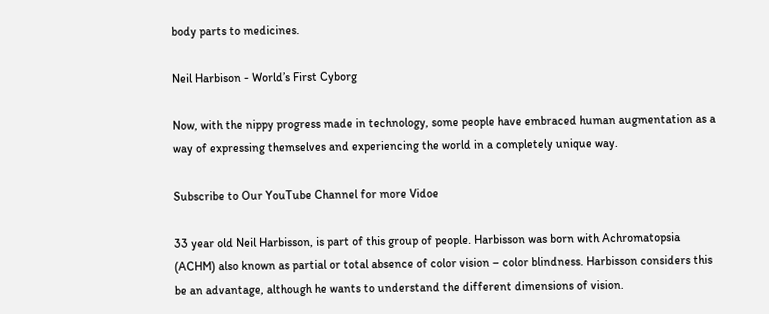body parts to medicines.

Neil Harbison - World’s First Cyborg

Now, with the nippy progress made in technology, some people have embraced human augmentation as a way of expressing themselves and experiencing the world in a completely unique way.

Subscribe to Our YouTube Channel for more Vidoe

33 year old Neil Harbisson, is part of this group of people. Harbisson was born with Achromatopsia (ACHM) also known as partial or total absence of color vision – color blindness. Harbisson considers this be an advantage, although he wants to understand the different dimensions of vision.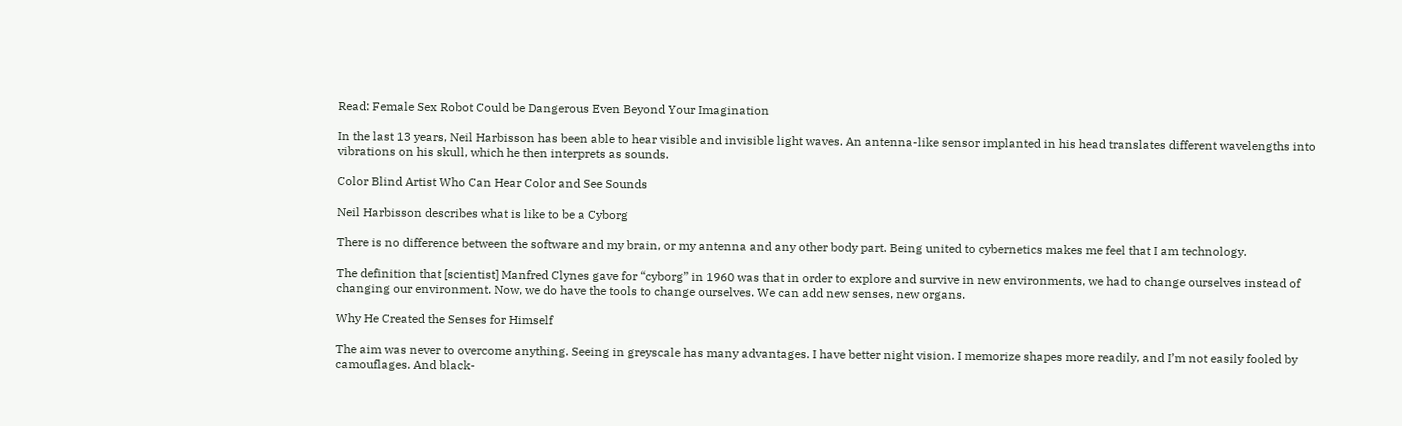Read: Female Sex Robot Could be Dangerous Even Beyond Your Imagination

In the last 13 years, Neil Harbisson has been able to hear visible and invisible light waves. An antenna-like sensor implanted in his head translates different wavelengths into vibrations on his skull, which he then interprets as sounds.

Color Blind Artist Who Can Hear Color and See Sounds

Neil Harbisson describes what is like to be a Cyborg

There is no difference between the software and my brain, or my antenna and any other body part. Being united to cybernetics makes me feel that I am technology.

The definition that [scientist] Manfred Clynes gave for “cyborg” in 1960 was that in order to explore and survive in new environments, we had to change ourselves instead of changing our environment. Now, we do have the tools to change ourselves. We can add new senses, new organs.

Why He Created the Senses for Himself

The aim was never to overcome anything. Seeing in greyscale has many advantages. I have better night vision. I memorize shapes more readily, and I’m not easily fooled by camouflages. And black-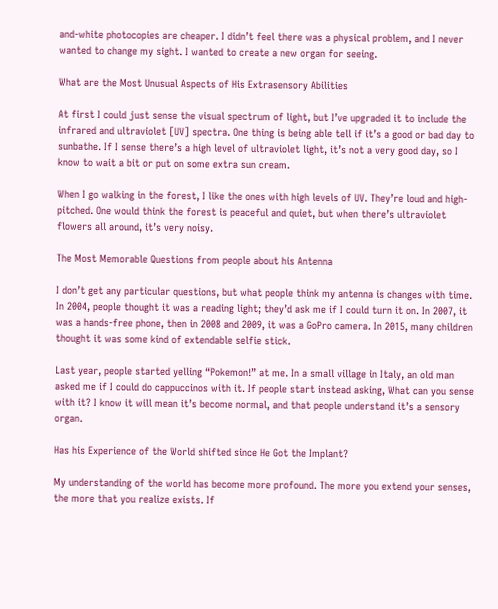and-white photocopies are cheaper. I didn’t feel there was a physical problem, and I never wanted to change my sight. I wanted to create a new organ for seeing.

What are the Most Unusual Aspects of His Extrasensory Abilities

At first I could just sense the visual spectrum of light, but I’ve upgraded it to include the infrared and ultraviolet [UV] spectra. One thing is being able tell if it’s a good or bad day to sunbathe. If I sense there’s a high level of ultraviolet light, it’s not a very good day, so I know to wait a bit or put on some extra sun cream.

When I go walking in the forest, I like the ones with high levels of UV. They’re loud and high-pitched. One would think the forest is peaceful and quiet, but when there’s ultraviolet flowers all around, it’s very noisy.

The Most Memorable Questions from people about his Antenna

I don’t get any particular questions, but what people think my antenna is changes with time. In 2004, people thought it was a reading light; they’d ask me if I could turn it on. In 2007, it was a hands-free phone, then in 2008 and 2009, it was a GoPro camera. In 2015, many children thought it was some kind of extendable selfie stick.

Last year, people started yelling “Pokemon!” at me. In a small village in Italy, an old man asked me if I could do cappuccinos with it. If people start instead asking, What can you sense with it? I know it will mean it’s become normal, and that people understand it’s a sensory organ.

Has his Experience of the World shifted since He Got the Implant?

My understanding of the world has become more profound. The more you extend your senses, the more that you realize exists. If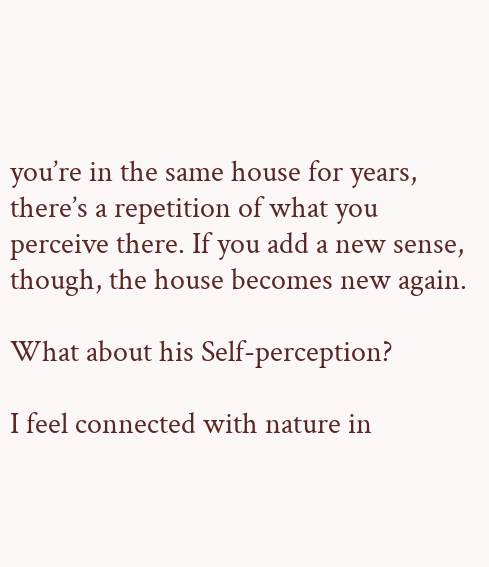you’re in the same house for years, there’s a repetition of what you perceive there. If you add a new sense, though, the house becomes new again.

What about his Self-perception?

I feel connected with nature in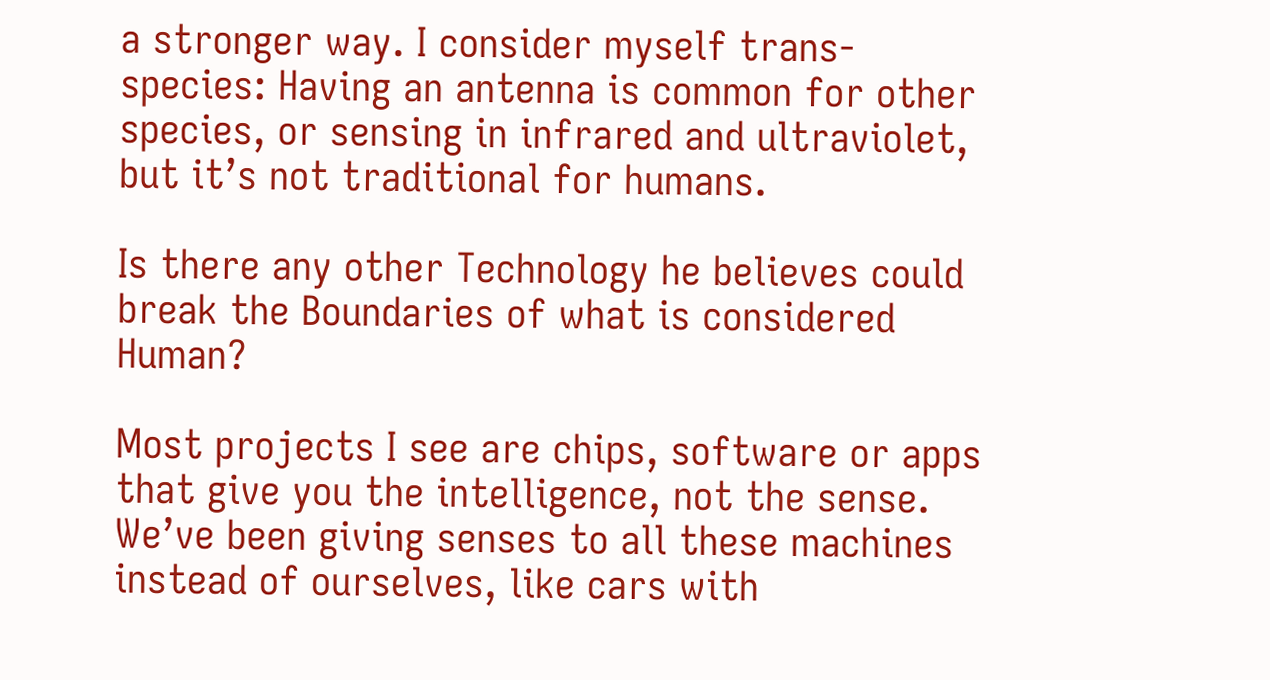a stronger way. I consider myself trans-species: Having an antenna is common for other species, or sensing in infrared and ultraviolet, but it’s not traditional for humans.

Is there any other Technology he believes could break the Boundaries of what is considered Human?

Most projects I see are chips, software or apps that give you the intelligence, not the sense. We’ve been giving senses to all these machines instead of ourselves, like cars with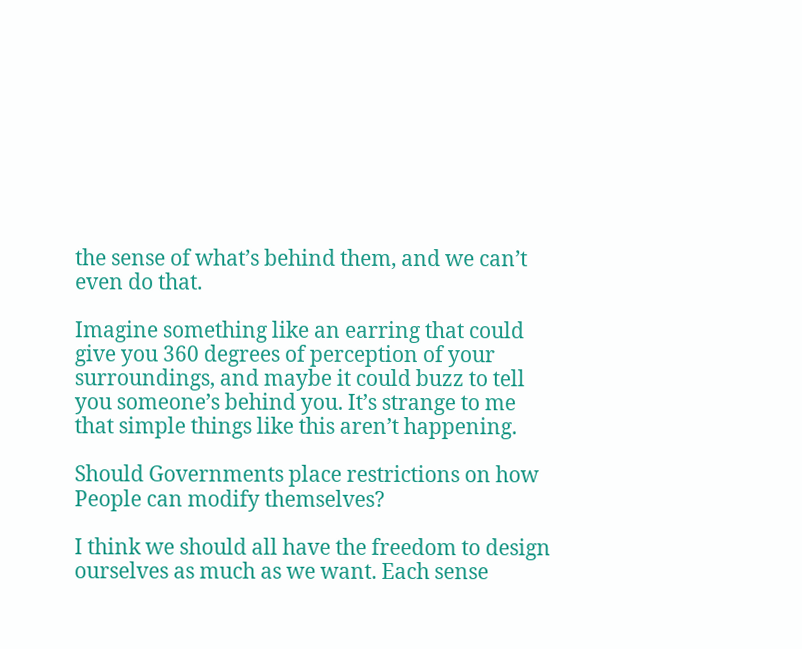the sense of what’s behind them, and we can’t even do that.

Imagine something like an earring that could give you 360 degrees of perception of your surroundings, and maybe it could buzz to tell you someone’s behind you. It’s strange to me that simple things like this aren’t happening.

Should Governments place restrictions on how People can modify themselves?

I think we should all have the freedom to design ourselves as much as we want. Each sense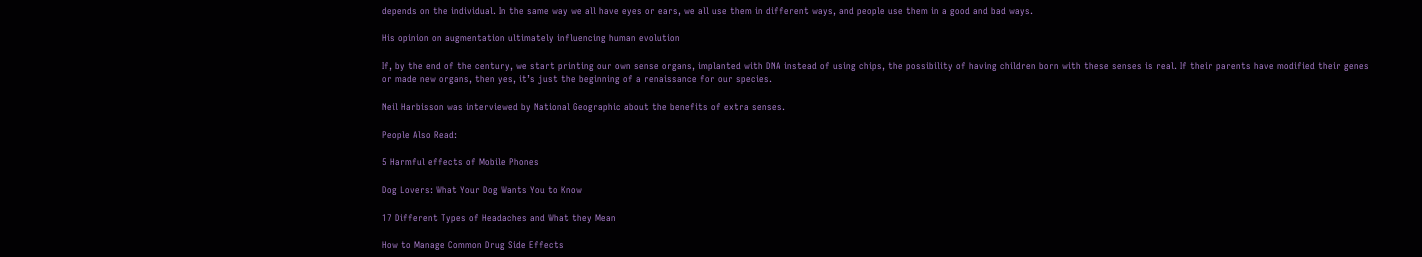depends on the individual. In the same way we all have eyes or ears, we all use them in different ways, and people use them in a good and bad ways.

His opinion on augmentation ultimately influencing human evolution

If, by the end of the century, we start printing our own sense organs, implanted with DNA instead of using chips, the possibility of having children born with these senses is real. If their parents have modified their genes or made new organs, then yes, it’s just the beginning of a renaissance for our species.

Neil Harbisson was interviewed by National Geographic about the benefits of extra senses.

People Also Read:

5 Harmful effects of Mobile Phones

Dog Lovers: What Your Dog Wants You to Know

17 Different Types of Headaches and What they Mean

How to Manage Common Drug Side Effects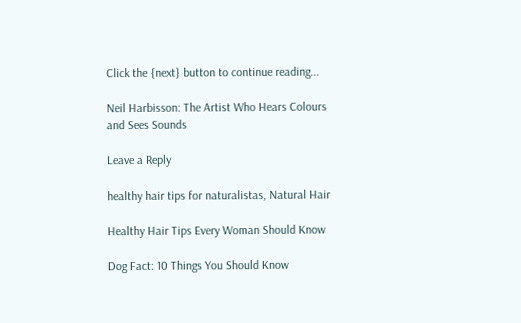Click the {next} button to continue reading...

Neil Harbisson: The Artist Who Hears Colours and Sees Sounds

Leave a Reply

healthy hair tips for naturalistas, Natural Hair

Healthy Hair Tips Every Woman Should Know

Dog Fact: 10 Things You Should Know